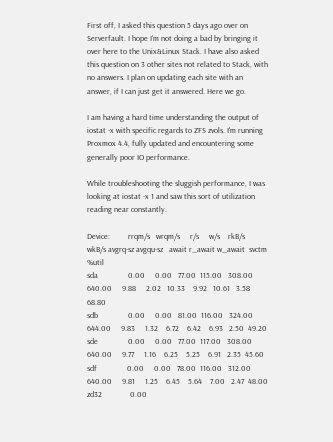First off, I asked this question 5 days ago over on Serverfault. I hope I'm not doing a bad by bringing it over here to the Unix&Linux Stack. I have also asked this question on 3 other sites not related to Stack, with no answers. I plan on updating each site with an answer, if I can just get it answered. Here we go.

I am having a hard time understanding the output of iostat -x with specific regards to ZFS zvols. I'm running Proxmox 4.4, fully updated and encountering some generally poor IO performance.

While troubleshooting the sluggish performance, I was looking at iostat -x 1 and saw this sort of utilization reading near constantly.

Device:         rrqm/s   wrqm/s     r/s     w/s    rkB/s    wkB/s avgrq-sz avgqu-sz   await r_await w_await  svctm  %util
sda               0.00     0.00   77.00  115.00   308.00   640.00     9.88     2.02   10.33    9.92   10.61   3.58  68.80
sdb               0.00     0.00   81.00  116.00   324.00   644.00     9.83     1.32    6.72    6.42    6.93   2.50  49.20
sde               0.00     0.00   77.00  117.00   308.00   640.00     9.77     1.16    6.25    5.25    6.91   2.35  45.60
sdf               0.00     0.00   78.00  116.00   312.00   640.00     9.81     1.25    6.45    5.64    7.00   2.47  48.00
zd32              0.00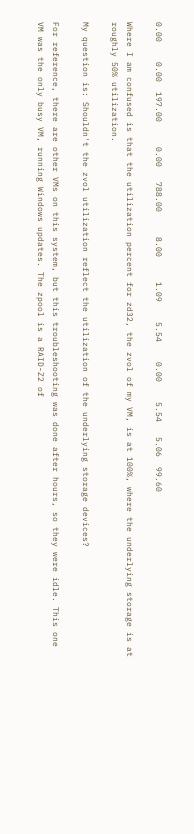0.00    0.00  197.00     0.00   788.00     8.00     1.09    5.54    0.00    5.54   5.06  99.60

Where I am confused is that the utilization percent for zd32, the zvol of my VM, is at 100%, where the underlying storage is at roughly 50% utilization.

My question is: Shouldn't the zvol utilization reflect the utilization of the underlying storage devices?

For reference, there are other VMs on this system, but this troubleshooting was done after hours, so they were idle. This one VM was the only busy VM, running Windows updates. The zpool is a RAID-Z2 of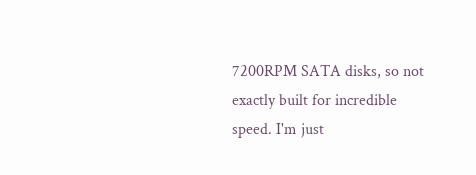7200RPM SATA disks, so not exactly built for incredible speed. I'm just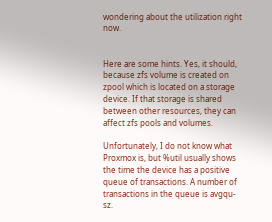wondering about the utilization right now.


Here are some hints. Yes, it should, because zfs volume is created on zpool which is located on a storage device. If that storage is shared between other resources, they can affect zfs pools and volumes.

Unfortunately, I do not know what Proxmox is, but %util usually shows the time the device has a positive queue of transactions. A number of transactions in the queue is avgqu-sz.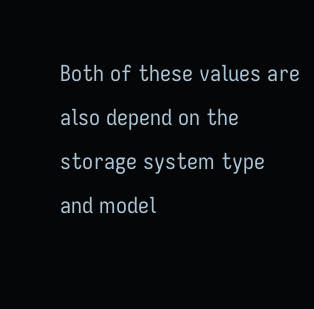Both of these values are also depend on the storage system type and model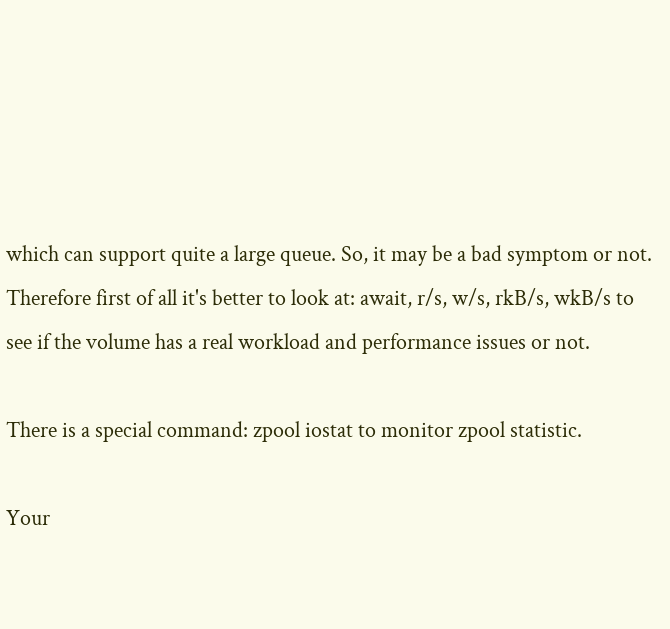which can support quite a large queue. So, it may be a bad symptom or not. Therefore first of all it's better to look at: await, r/s, w/s, rkB/s, wkB/s to see if the volume has a real workload and performance issues or not.

There is a special command: zpool iostat to monitor zpool statistic.

Your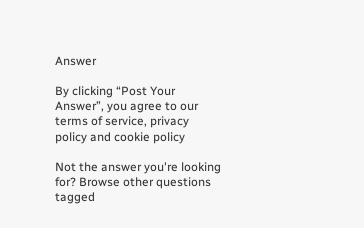Answer

By clicking “Post Your Answer”, you agree to our terms of service, privacy policy and cookie policy

Not the answer you're looking for? Browse other questions tagged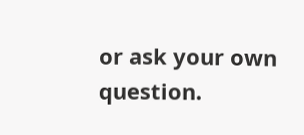or ask your own question.